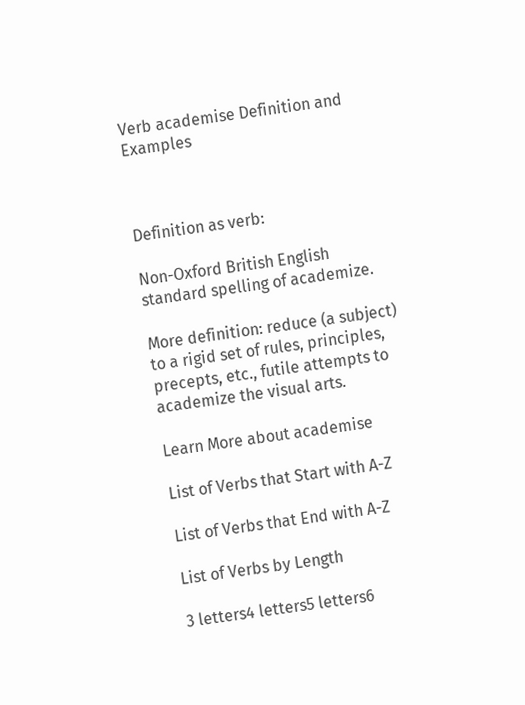Verb academise Definition and Examples



Definition as verb:

Non-Oxford British English standard spelling of academize.

More definition: reduce (a subject) to a rigid set of rules, principles, precepts, etc., futile attempts to academize the visual arts.

Learn More about academise

List of Verbs that Start with A-Z

List of Verbs that End with A-Z

List of Verbs by Length

3 letters4 letters5 letters6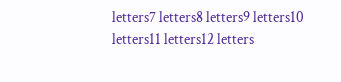letters7 letters8 letters9 letters10 letters11 letters12 letters